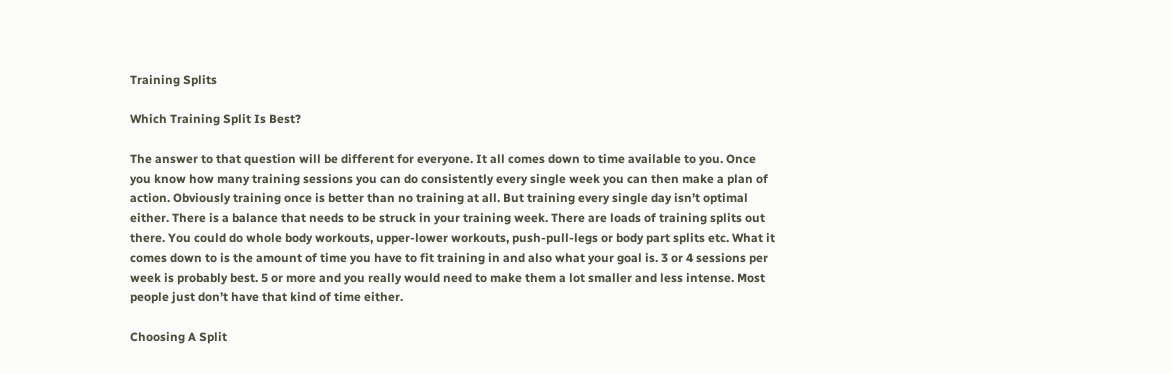Training Splits

Which Training Split Is Best?

The answer to that question will be different for everyone. It all comes down to time available to you. Once you know how many training sessions you can do consistently every single week you can then make a plan of action. Obviously training once is better than no training at all. But training every single day isn’t optimal either. There is a balance that needs to be struck in your training week. There are loads of training splits out there. You could do whole body workouts, upper-lower workouts, push-pull-legs or body part splits etc. What it comes down to is the amount of time you have to fit training in and also what your goal is. 3 or 4 sessions per week is probably best. 5 or more and you really would need to make them a lot smaller and less intense. Most people just don’t have that kind of time either.

Choosing A Split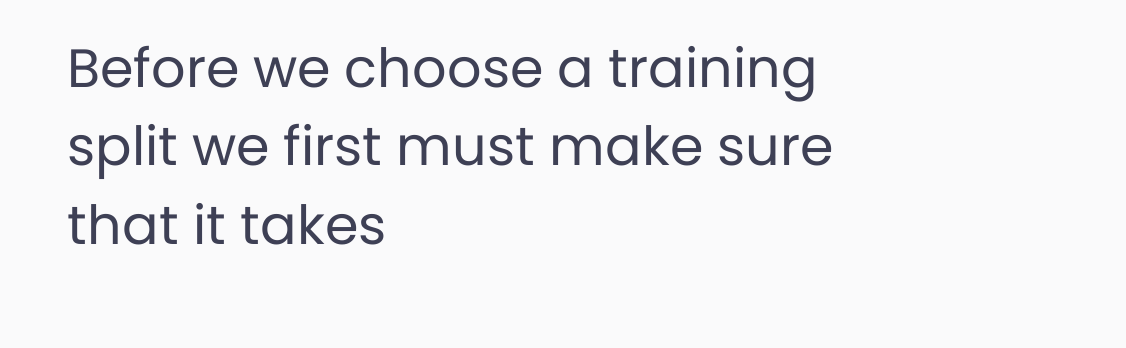Before we choose a training split we first must make sure that it takes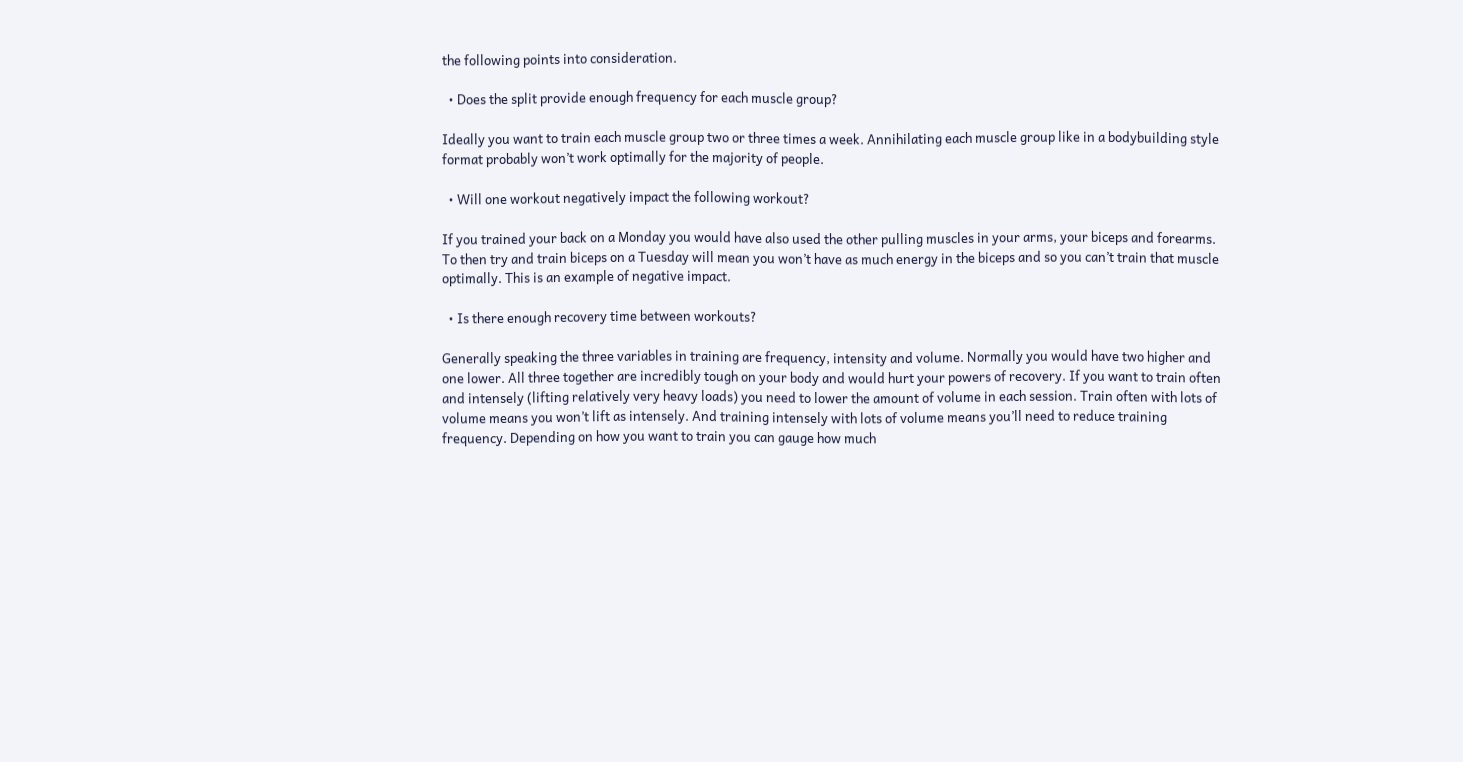the following points into consideration.

  • Does the split provide enough frequency for each muscle group?

Ideally you want to train each muscle group two or three times a week. Annihilating each muscle group like in a bodybuilding style format probably won’t work optimally for the majority of people.

  • Will one workout negatively impact the following workout?

If you trained your back on a Monday you would have also used the other pulling muscles in your arms, your biceps and forearms. To then try and train biceps on a Tuesday will mean you won’t have as much energy in the biceps and so you can’t train that muscle optimally. This is an example of negative impact.

  • Is there enough recovery time between workouts?

Generally speaking the three variables in training are frequency, intensity and volume. Normally you would have two higher and one lower. All three together are incredibly tough on your body and would hurt your powers of recovery. If you want to train often and intensely (lifting relatively very heavy loads) you need to lower the amount of volume in each session. Train often with lots of volume means you won’t lift as intensely. And training intensely with lots of volume means you’ll need to reduce training frequency. Depending on how you want to train you can gauge how much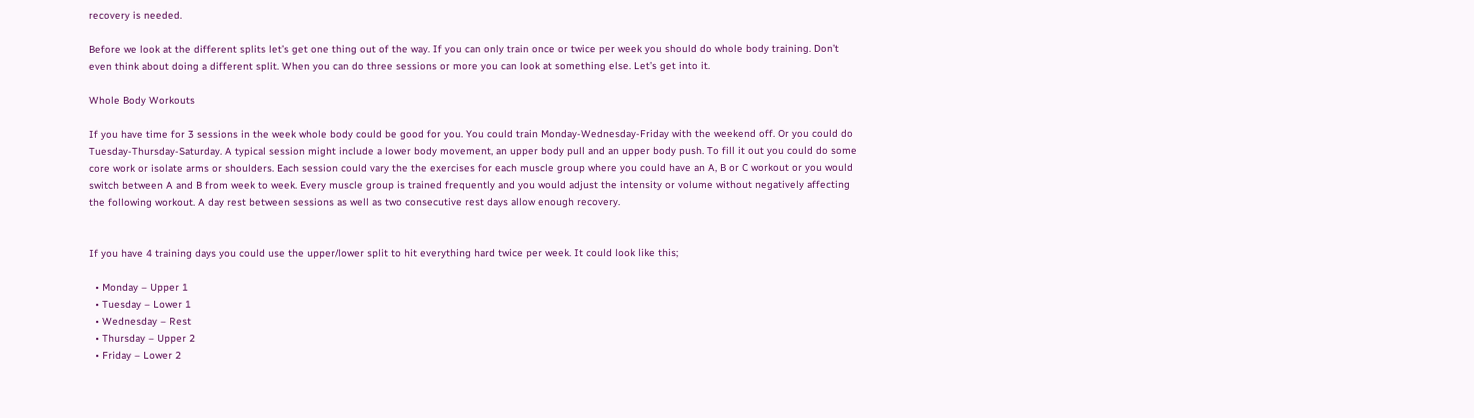recovery is needed.

Before we look at the different splits let’s get one thing out of the way. If you can only train once or twice per week you should do whole body training. Don’t even think about doing a different split. When you can do three sessions or more you can look at something else. Let’s get into it.

Whole Body Workouts

If you have time for 3 sessions in the week whole body could be good for you. You could train Monday-Wednesday-Friday with the weekend off. Or you could do Tuesday-Thursday-Saturday. A typical session might include a lower body movement, an upper body pull and an upper body push. To fill it out you could do some core work or isolate arms or shoulders. Each session could vary the the exercises for each muscle group where you could have an A, B or C workout or you would switch between A and B from week to week. Every muscle group is trained frequently and you would adjust the intensity or volume without negatively affecting the following workout. A day rest between sessions as well as two consecutive rest days allow enough recovery.


If you have 4 training days you could use the upper/lower split to hit everything hard twice per week. It could look like this;

  • Monday – Upper 1
  • Tuesday – Lower 1
  • Wednesday – Rest
  • Thursday – Upper 2
  • Friday – Lower 2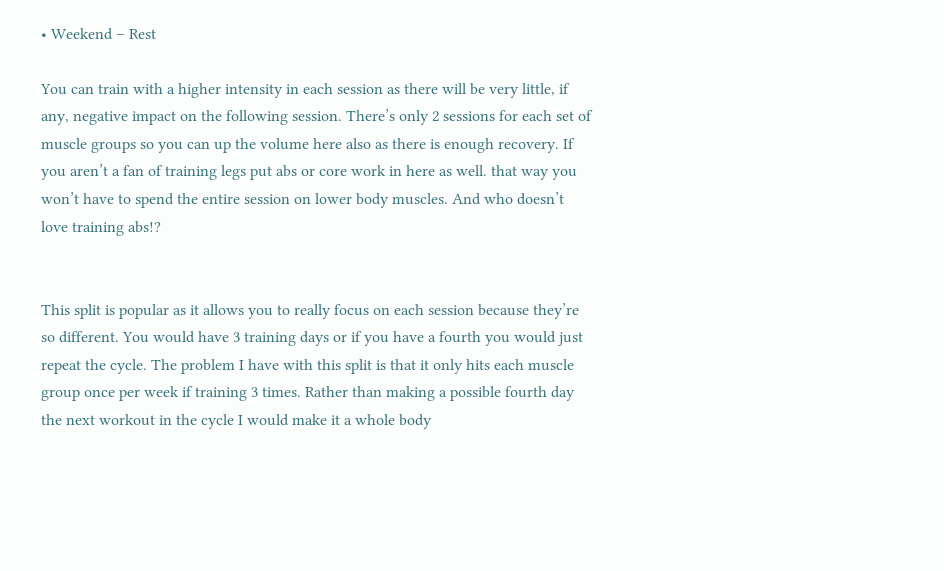• Weekend – Rest

You can train with a higher intensity in each session as there will be very little, if any, negative impact on the following session. There’s only 2 sessions for each set of muscle groups so you can up the volume here also as there is enough recovery. If you aren’t a fan of training legs put abs or core work in here as well. that way you won’t have to spend the entire session on lower body muscles. And who doesn’t love training abs!?


This split is popular as it allows you to really focus on each session because they’re so different. You would have 3 training days or if you have a fourth you would just repeat the cycle. The problem I have with this split is that it only hits each muscle group once per week if training 3 times. Rather than making a possible fourth day the next workout in the cycle I would make it a whole body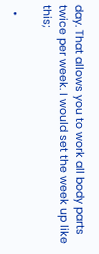day. That allows you to work all body parts twice per week. I would set the week up like this;

  •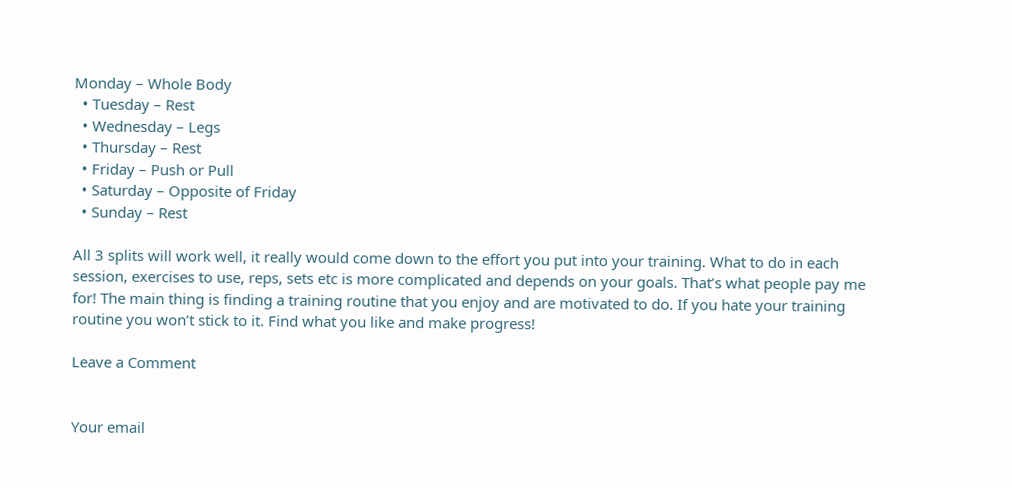Monday – Whole Body
  • Tuesday – Rest
  • Wednesday – Legs
  • Thursday – Rest
  • Friday – Push or Pull
  • Saturday – Opposite of Friday
  • Sunday – Rest

All 3 splits will work well, it really would come down to the effort you put into your training. What to do in each session, exercises to use, reps, sets etc is more complicated and depends on your goals. That’s what people pay me for! The main thing is finding a training routine that you enjoy and are motivated to do. If you hate your training routine you won’t stick to it. Find what you like and make progress!

Leave a Comment


Your email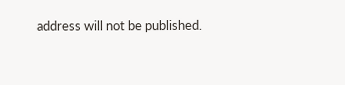address will not be published.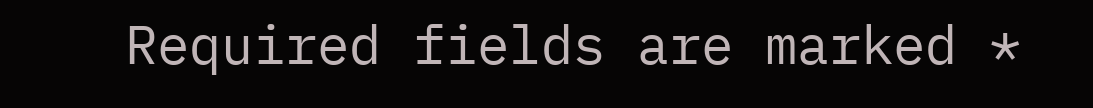Required fields are marked *